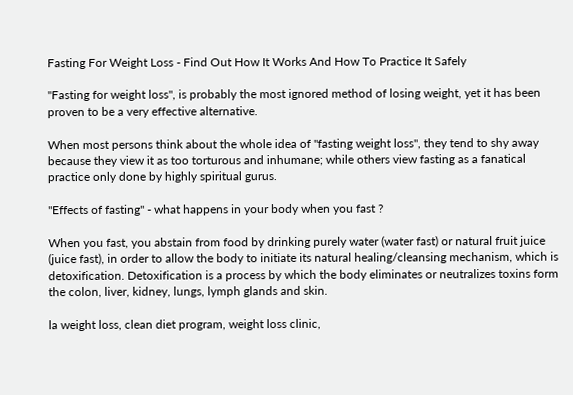Fasting For Weight Loss - Find Out How It Works And How To Practice It Safely

"Fasting for weight loss", is probably the most ignored method of losing weight, yet it has been proven to be a very effective alternative.

When most persons think about the whole idea of "fasting weight loss", they tend to shy away because they view it as too torturous and inhumane; while others view fasting as a fanatical practice only done by highly spiritual gurus.

"Effects of fasting" - what happens in your body when you fast ?

When you fast, you abstain from food by drinking purely water (water fast) or natural fruit juice (juice fast), in order to allow the body to initiate its natural healing/cleansing mechanism, which is detoxification. Detoxification is a process by which the body eliminates or neutralizes toxins form the colon, liver, kidney, lungs, lymph glands and skin.

la weight loss, clean diet program, weight loss clinic,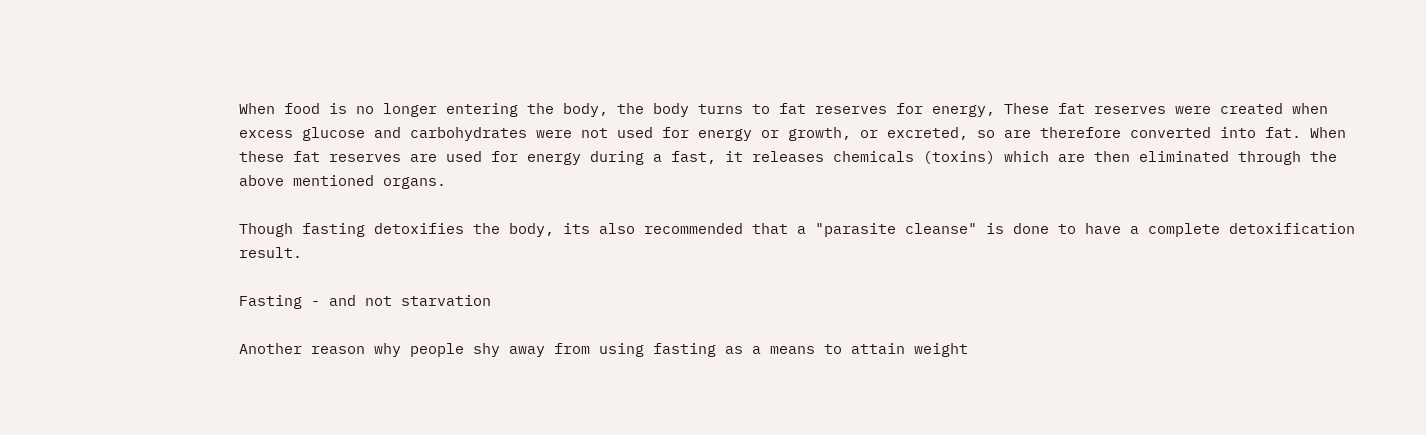When food is no longer entering the body, the body turns to fat reserves for energy, These fat reserves were created when excess glucose and carbohydrates were not used for energy or growth, or excreted, so are therefore converted into fat. When these fat reserves are used for energy during a fast, it releases chemicals (toxins) which are then eliminated through the above mentioned organs.

Though fasting detoxifies the body, its also recommended that a "parasite cleanse" is done to have a complete detoxification result.

Fasting - and not starvation

Another reason why people shy away from using fasting as a means to attain weight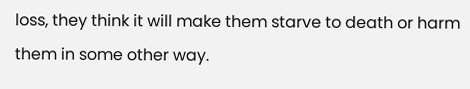loss, they think it will make them starve to death or harm them in some other way.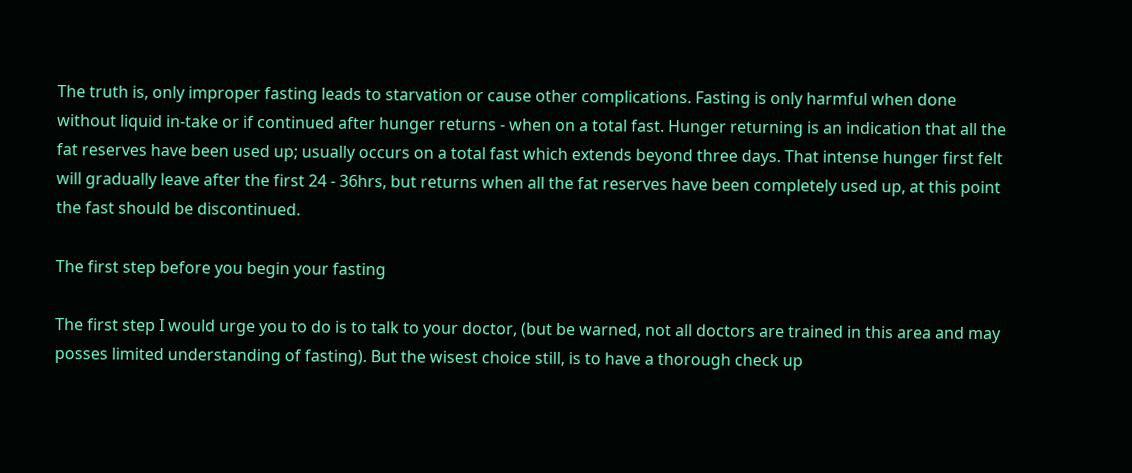The truth is, only improper fasting leads to starvation or cause other complications. Fasting is only harmful when done without liquid in-take or if continued after hunger returns - when on a total fast. Hunger returning is an indication that all the fat reserves have been used up; usually occurs on a total fast which extends beyond three days. That intense hunger first felt will gradually leave after the first 24 - 36hrs, but returns when all the fat reserves have been completely used up, at this point the fast should be discontinued.

The first step before you begin your fasting

The first step I would urge you to do is to talk to your doctor, (but be warned, not all doctors are trained in this area and may posses limited understanding of fasting). But the wisest choice still, is to have a thorough check up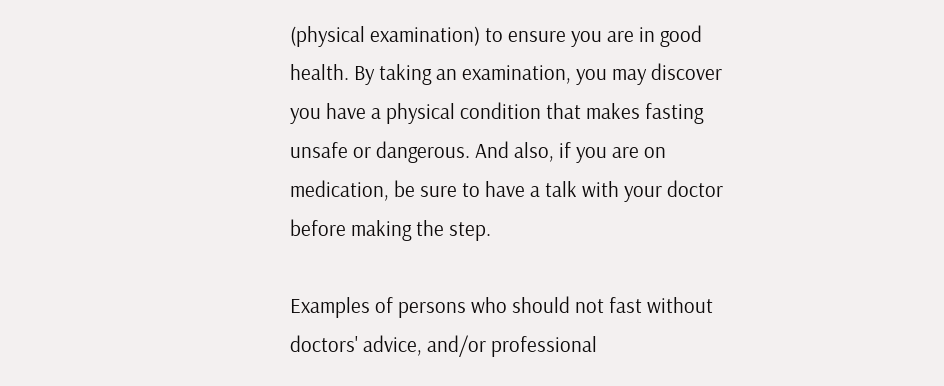(physical examination) to ensure you are in good health. By taking an examination, you may discover you have a physical condition that makes fasting unsafe or dangerous. And also, if you are on medication, be sure to have a talk with your doctor before making the step.

Examples of persons who should not fast without doctors' advice, and/or professional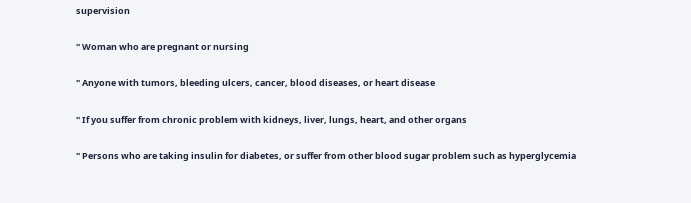supervision

" Woman who are pregnant or nursing

" Anyone with tumors, bleeding ulcers, cancer, blood diseases, or heart disease

" If you suffer from chronic problem with kidneys, liver, lungs, heart, and other organs

" Persons who are taking insulin for diabetes, or suffer from other blood sugar problem such as hyperglycemia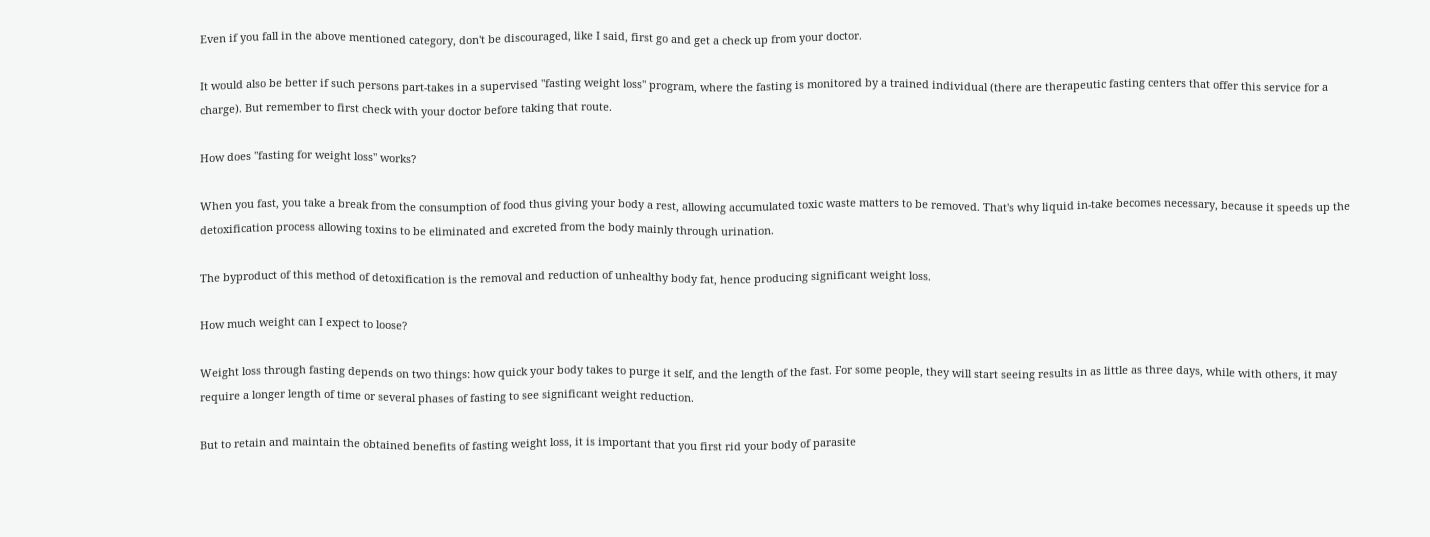Even if you fall in the above mentioned category, don't be discouraged, like I said, first go and get a check up from your doctor.

It would also be better if such persons part-takes in a supervised "fasting weight loss" program, where the fasting is monitored by a trained individual (there are therapeutic fasting centers that offer this service for a charge). But remember to first check with your doctor before taking that route.

How does "fasting for weight loss" works?

When you fast, you take a break from the consumption of food thus giving your body a rest, allowing accumulated toxic waste matters to be removed. That's why liquid in-take becomes necessary, because it speeds up the detoxification process allowing toxins to be eliminated and excreted from the body mainly through urination.

The byproduct of this method of detoxification is the removal and reduction of unhealthy body fat, hence producing significant weight loss.

How much weight can I expect to loose?

Weight loss through fasting depends on two things: how quick your body takes to purge it self, and the length of the fast. For some people, they will start seeing results in as little as three days, while with others, it may require a longer length of time or several phases of fasting to see significant weight reduction.

But to retain and maintain the obtained benefits of fasting weight loss, it is important that you first rid your body of parasite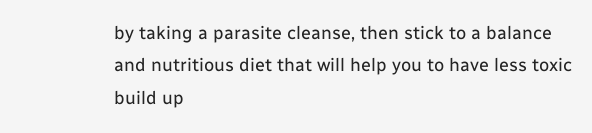by taking a parasite cleanse, then stick to a balance and nutritious diet that will help you to have less toxic build up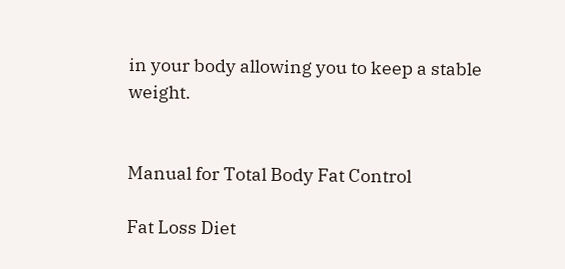in your body allowing you to keep a stable weight.


Manual for Total Body Fat Control

Fat Loss Diet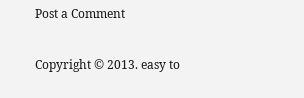Post a Comment

Copyright © 2013. easy to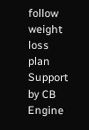follow weight loss plan
Support by CB Engine